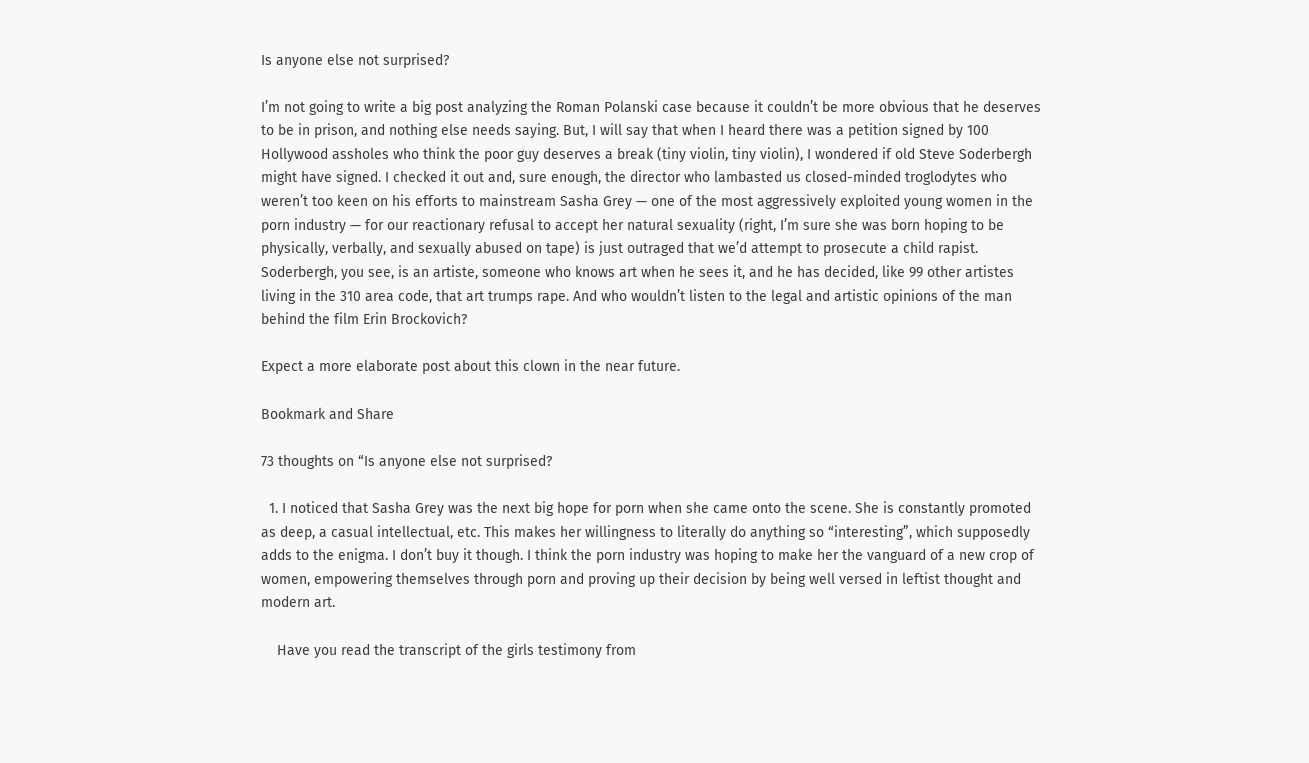Is anyone else not surprised?

I’m not going to write a big post analyzing the Roman Polanski case because it couldn’t be more obvious that he deserves to be in prison, and nothing else needs saying. But, I will say that when I heard there was a petition signed by 100 Hollywood assholes who think the poor guy deserves a break (tiny violin, tiny violin), I wondered if old Steve Soderbergh might have signed. I checked it out and, sure enough, the director who lambasted us closed-minded troglodytes who weren’t too keen on his efforts to mainstream Sasha Grey — one of the most aggressively exploited young women in the porn industry — for our reactionary refusal to accept her natural sexuality (right, I’m sure she was born hoping to be physically, verbally, and sexually abused on tape) is just outraged that we’d attempt to prosecute a child rapist. Soderbergh, you see, is an artiste, someone who knows art when he sees it, and he has decided, like 99 other artistes living in the 310 area code, that art trumps rape. And who wouldn’t listen to the legal and artistic opinions of the man behind the film Erin Brockovich?

Expect a more elaborate post about this clown in the near future.

Bookmark and Share

73 thoughts on “Is anyone else not surprised?

  1. I noticed that Sasha Grey was the next big hope for porn when she came onto the scene. She is constantly promoted as deep, a casual intellectual, etc. This makes her willingness to literally do anything so “interesting”, which supposedly adds to the enigma. I don’t buy it though. I think the porn industry was hoping to make her the vanguard of a new crop of women, empowering themselves through porn and proving up their decision by being well versed in leftist thought and modern art.

    Have you read the transcript of the girls testimony from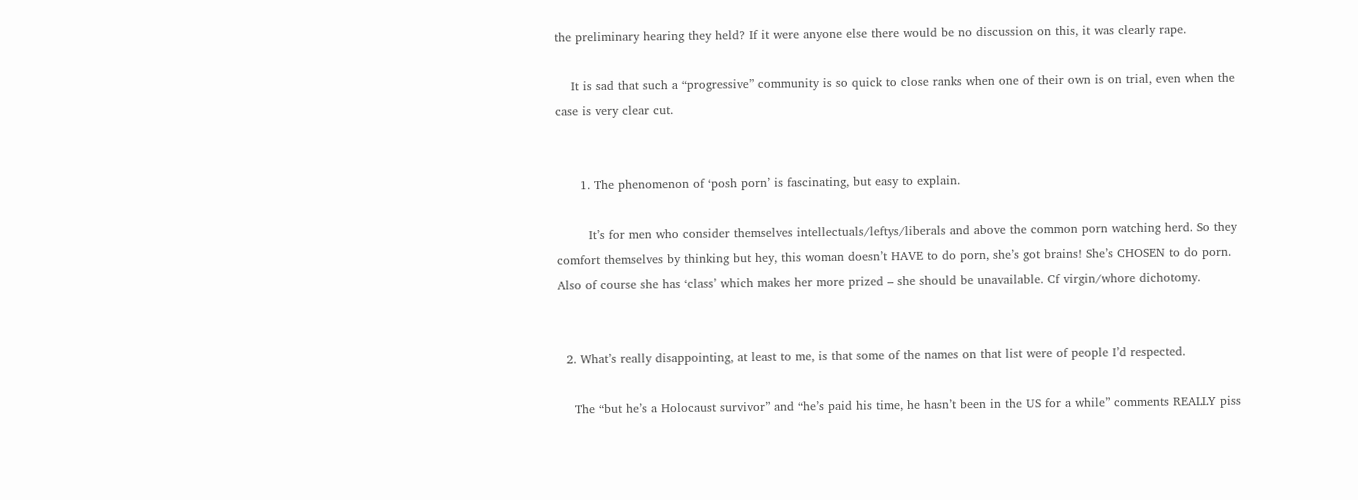the preliminary hearing they held? If it were anyone else there would be no discussion on this, it was clearly rape.

    It is sad that such a “progressive” community is so quick to close ranks when one of their own is on trial, even when the case is very clear cut.


      1. The phenomenon of ‘posh porn’ is fascinating, but easy to explain.

        It’s for men who consider themselves intellectuals/leftys/liberals and above the common porn watching herd. So they comfort themselves by thinking but hey, this woman doesn’t HAVE to do porn, she’s got brains! She’s CHOSEN to do porn. Also of course she has ‘class’ which makes her more prized – she should be unavailable. Cf virgin/whore dichotomy.


  2. What’s really disappointing, at least to me, is that some of the names on that list were of people I’d respected.

    The “but he’s a Holocaust survivor” and “he’s paid his time, he hasn’t been in the US for a while” comments REALLY piss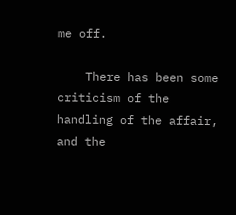me off.

    There has been some criticism of the handling of the affair, and the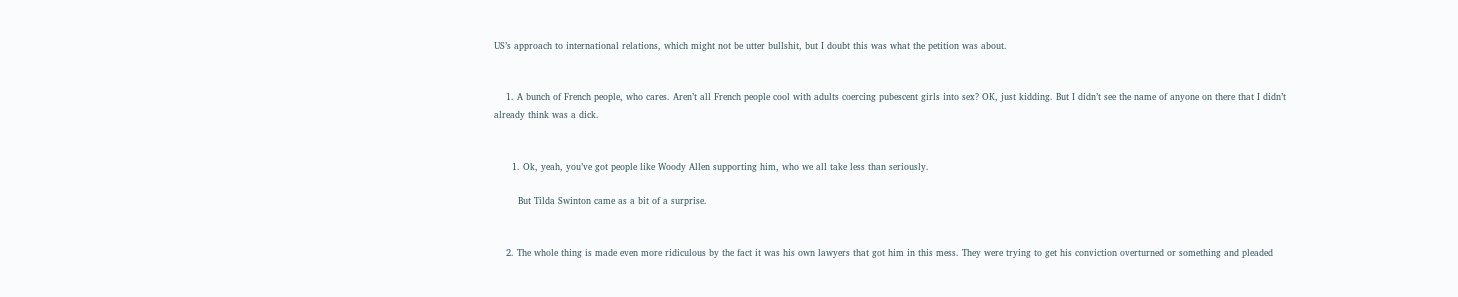US’s approach to international relations, which might not be utter bullshit, but I doubt this was what the petition was about.


    1. A bunch of French people, who cares. Aren’t all French people cool with adults coercing pubescent girls into sex? OK, just kidding. But I didn’t see the name of anyone on there that I didn’t already think was a dick.


      1. Ok, yeah, you’ve got people like Woody Allen supporting him, who we all take less than seriously.

        But Tilda Swinton came as a bit of a surprise.


    2. The whole thing is made even more ridiculous by the fact it was his own lawyers that got him in this mess. They were trying to get his conviction overturned or something and pleaded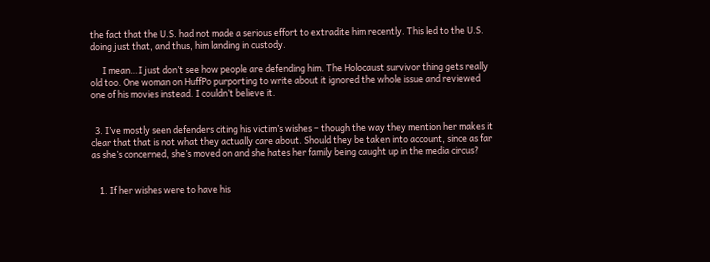the fact that the U.S. had not made a serious effort to extradite him recently. This led to the U.S. doing just that, and thus, him landing in custody.

      I mean…I just don’t see how people are defending him. The Holocaust survivor thing gets really old too. One woman on HuffPo purporting to write about it ignored the whole issue and reviewed one of his movies instead. I couldn’t believe it.


  3. I’ve mostly seen defenders citing his victim’s wishes – though the way they mention her makes it clear that that is not what they actually care about. Should they be taken into account, since as far as she’s concerned, she’s moved on and she hates her family being caught up in the media circus?


    1. If her wishes were to have his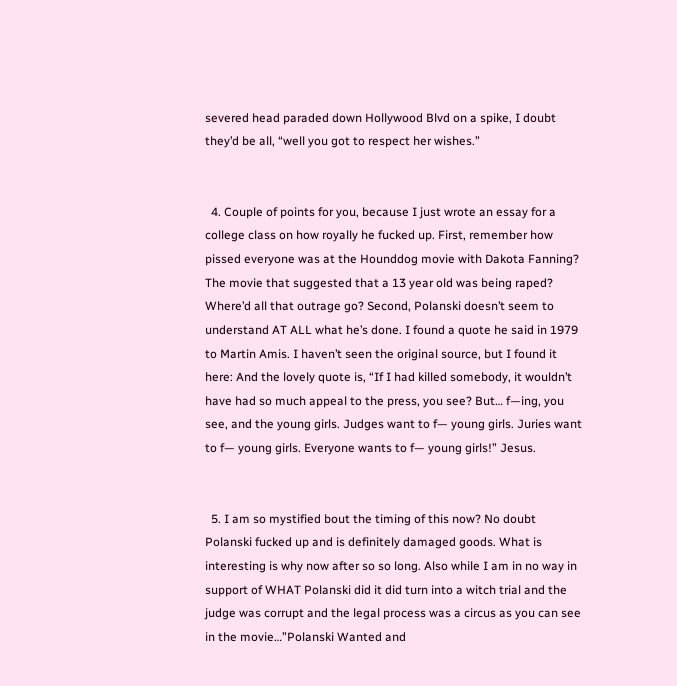severed head paraded down Hollywood Blvd on a spike, I doubt they’d be all, “well you got to respect her wishes.”


  4. Couple of points for you, because I just wrote an essay for a college class on how royally he fucked up. First, remember how pissed everyone was at the Hounddog movie with Dakota Fanning? The movie that suggested that a 13 year old was being raped? Where’d all that outrage go? Second, Polanski doesn’t seem to understand AT ALL what he’s done. I found a quote he said in 1979 to Martin Amis. I haven’t seen the original source, but I found it here: And the lovely quote is, “If I had killed somebody, it wouldn’t have had so much appeal to the press, you see? But… f—ing, you see, and the young girls. Judges want to f— young girls. Juries want to f— young girls. Everyone wants to f— young girls!” Jesus.


  5. I am so mystified bout the timing of this now? No doubt Polanski fucked up and is definitely damaged goods. What is interesting is why now after so so long. Also while I am in no way in support of WHAT Polanski did it did turn into a witch trial and the judge was corrupt and the legal process was a circus as you can see in the movie…”Polanski Wanted and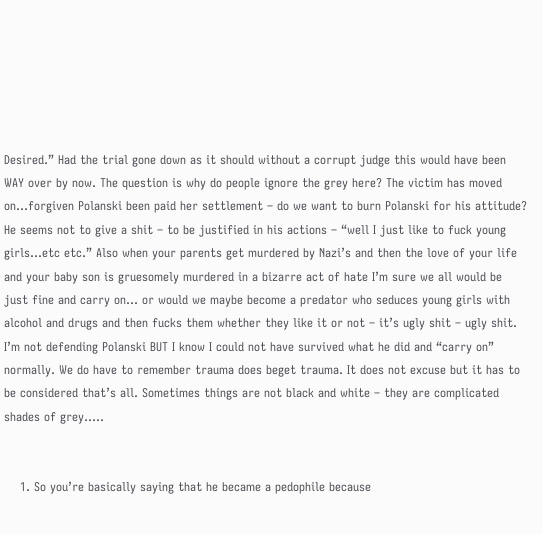Desired.” Had the trial gone down as it should without a corrupt judge this would have been WAY over by now. The question is why do people ignore the grey here? The victim has moved on…forgiven Polanski been paid her settlement – do we want to burn Polanski for his attitude? He seems not to give a shit – to be justified in his actions – “well I just like to fuck young girls…etc etc.” Also when your parents get murdered by Nazi’s and then the love of your life and your baby son is gruesomely murdered in a bizarre act of hate I’m sure we all would be just fine and carry on… or would we maybe become a predator who seduces young girls with alcohol and drugs and then fucks them whether they like it or not – it’s ugly shit – ugly shit. I’m not defending Polanski BUT I know I could not have survived what he did and “carry on” normally. We do have to remember trauma does beget trauma. It does not excuse but it has to be considered that’s all. Sometimes things are not black and white – they are complicated shades of grey…..


    1. So you’re basically saying that he became a pedophile because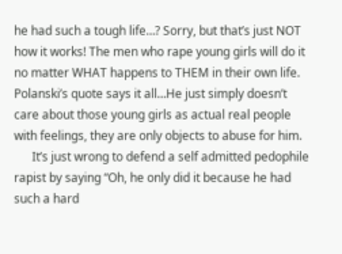he had such a tough life…? Sorry, but that’s just NOT how it works! The men who rape young girls will do it no matter WHAT happens to THEM in their own life. Polanski’s quote says it all…He just simply doesn’t care about those young girls as actual real people with feelings, they are only objects to abuse for him.
      It’s just wrong to defend a self admitted pedophile rapist by saying “Oh, he only did it because he had such a hard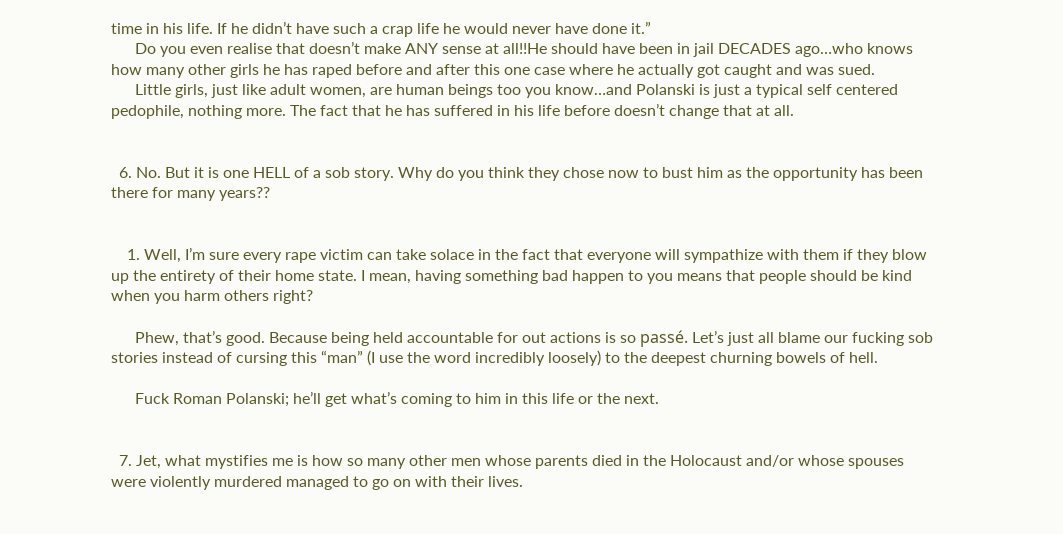time in his life. If he didn’t have such a crap life he would never have done it.”
      Do you even realise that doesn’t make ANY sense at all!!He should have been in jail DECADES ago…who knows how many other girls he has raped before and after this one case where he actually got caught and was sued.
      Little girls, just like adult women, are human beings too you know…and Polanski is just a typical self centered pedophile, nothing more. The fact that he has suffered in his life before doesn’t change that at all.


  6. No. But it is one HELL of a sob story. Why do you think they chose now to bust him as the opportunity has been there for many years??


    1. Well, I’m sure every rape victim can take solace in the fact that everyone will sympathize with them if they blow up the entirety of their home state. I mean, having something bad happen to you means that people should be kind when you harm others right?

      Phew, that’s good. Because being held accountable for out actions is so passé. Let’s just all blame our fucking sob stories instead of cursing this “man” (I use the word incredibly loosely) to the deepest churning bowels of hell.

      Fuck Roman Polanski; he’ll get what’s coming to him in this life or the next.


  7. Jet, what mystifies me is how so many other men whose parents died in the Holocaust and/or whose spouses were violently murdered managed to go on with their lives.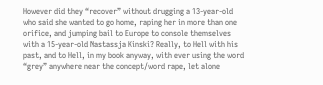However did they “recover” without drugging a 13-year-old who said she wanted to go home, raping her in more than one orifice, and jumping bail to Europe to console themselves with a 15-year-old Nastassja Kinski? Really, to Hell with his past, and to Hell, in my book anyway, with ever using the word “grey” anywhere near the concept/word rape, let alone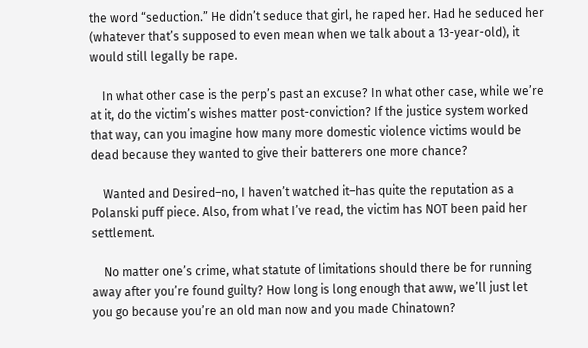the word “seduction.” He didn’t seduce that girl, he raped her. Had he seduced her (whatever that’s supposed to even mean when we talk about a 13-year-old), it would still legally be rape.

    In what other case is the perp’s past an excuse? In what other case, while we’re at it, do the victim’s wishes matter post-conviction? If the justice system worked that way, can you imagine how many more domestic violence victims would be dead because they wanted to give their batterers one more chance?

    Wanted and Desired–no, I haven’t watched it–has quite the reputation as a Polanski puff piece. Also, from what I’ve read, the victim has NOT been paid her settlement.

    No matter one’s crime, what statute of limitations should there be for running away after you’re found guilty? How long is long enough that aww, we’ll just let you go because you’re an old man now and you made Chinatown?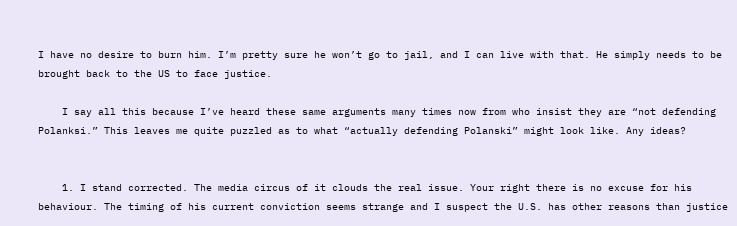I have no desire to burn him. I’m pretty sure he won’t go to jail, and I can live with that. He simply needs to be brought back to the US to face justice.

    I say all this because I’ve heard these same arguments many times now from who insist they are “not defending Polanksi.” This leaves me quite puzzled as to what “actually defending Polanski” might look like. Any ideas?


    1. I stand corrected. The media circus of it clouds the real issue. Your right there is no excuse for his behaviour. The timing of his current conviction seems strange and I suspect the U.S. has other reasons than justice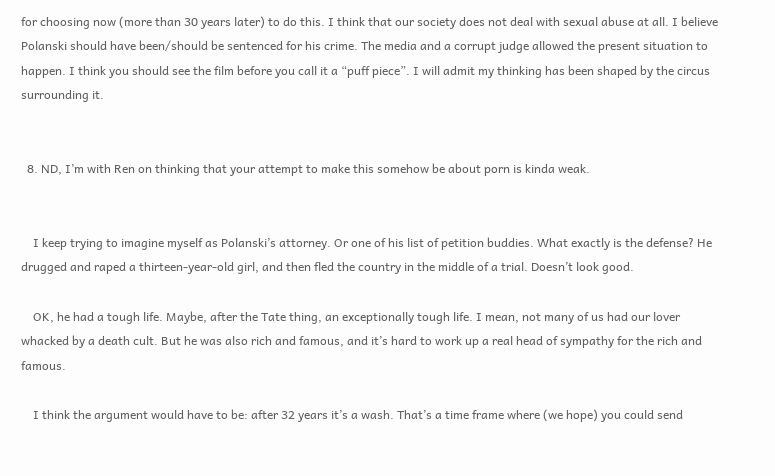for choosing now (more than 30 years later) to do this. I think that our society does not deal with sexual abuse at all. I believe Polanski should have been/should be sentenced for his crime. The media and a corrupt judge allowed the present situation to happen. I think you should see the film before you call it a “puff piece”. I will admit my thinking has been shaped by the circus surrounding it.


  8. ND, I’m with Ren on thinking that your attempt to make this somehow be about porn is kinda weak.


    I keep trying to imagine myself as Polanski’s attorney. Or one of his list of petition buddies. What exactly is the defense? He drugged and raped a thirteen-year-old girl, and then fled the country in the middle of a trial. Doesn’t look good.

    OK, he had a tough life. Maybe, after the Tate thing, an exceptionally tough life. I mean, not many of us had our lover whacked by a death cult. But he was also rich and famous, and it’s hard to work up a real head of sympathy for the rich and famous.

    I think the argument would have to be: after 32 years it’s a wash. That’s a time frame where (we hope) you could send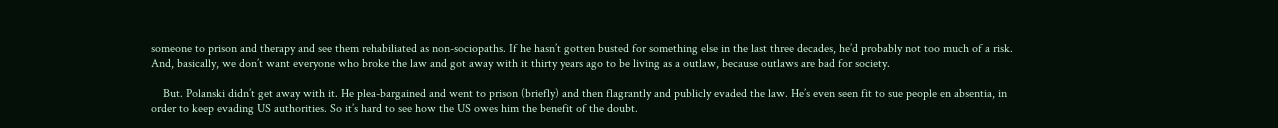someone to prison and therapy and see them rehabiliated as non-sociopaths. If he hasn’t gotten busted for something else in the last three decades, he’d probably not too much of a risk. And, basically, we don’t want everyone who broke the law and got away with it thirty years ago to be living as a outlaw, because outlaws are bad for society.

    But. Polanski didn’t get away with it. He plea-bargained and went to prison (briefly) and then flagrantly and publicly evaded the law. He’s even seen fit to sue people en absentia, in order to keep evading US authorities. So it’s hard to see how the US owes him the benefit of the doubt.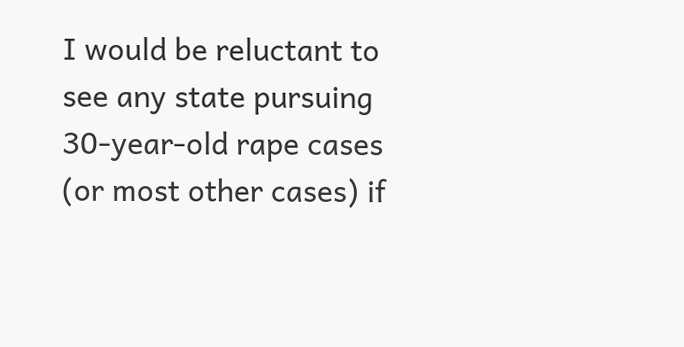I would be reluctant to see any state pursuing 30-year-old rape cases (or most other cases) if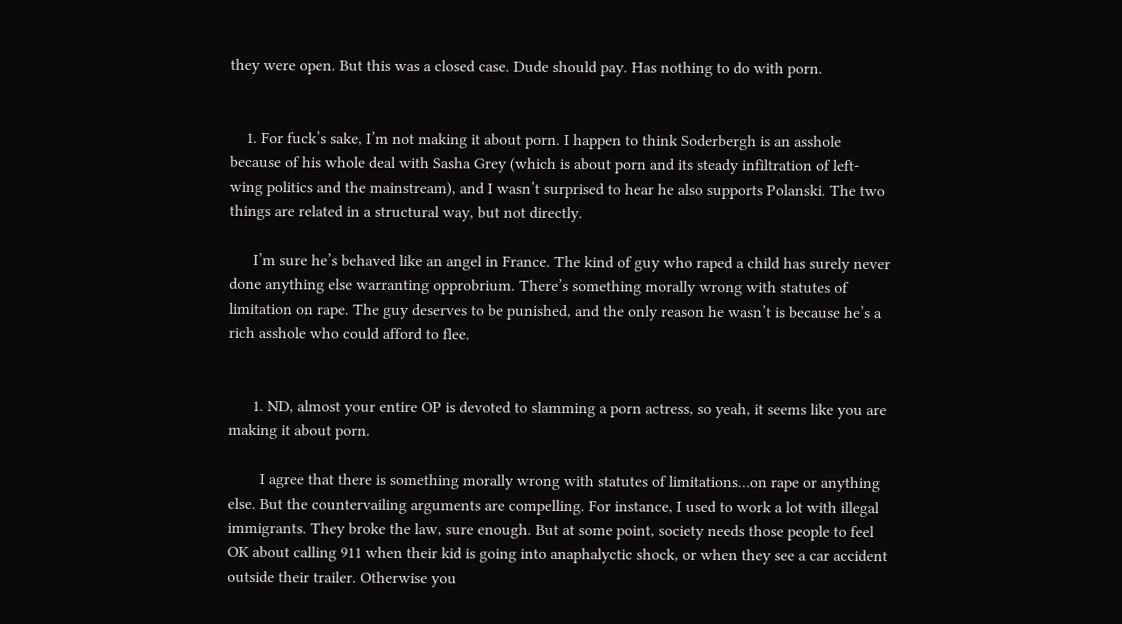they were open. But this was a closed case. Dude should pay. Has nothing to do with porn.


    1. For fuck’s sake, I’m not making it about porn. I happen to think Soderbergh is an asshole because of his whole deal with Sasha Grey (which is about porn and its steady infiltration of left-wing politics and the mainstream), and I wasn’t surprised to hear he also supports Polanski. The two things are related in a structural way, but not directly.

      I’m sure he’s behaved like an angel in France. The kind of guy who raped a child has surely never done anything else warranting opprobrium. There’s something morally wrong with statutes of limitation on rape. The guy deserves to be punished, and the only reason he wasn’t is because he’s a rich asshole who could afford to flee.


      1. ND, almost your entire OP is devoted to slamming a porn actress, so yeah, it seems like you are making it about porn.

        I agree that there is something morally wrong with statutes of limitations…on rape or anything else. But the countervailing arguments are compelling. For instance, I used to work a lot with illegal immigrants. They broke the law, sure enough. But at some point, society needs those people to feel OK about calling 911 when their kid is going into anaphalyctic shock, or when they see a car accident outside their trailer. Otherwise you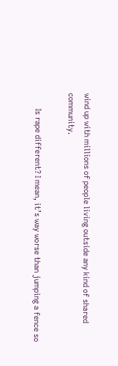wind up with millions of people living outside any kind of shared community.

        Is rape different? I mean, it’s way worse than jumping a fence so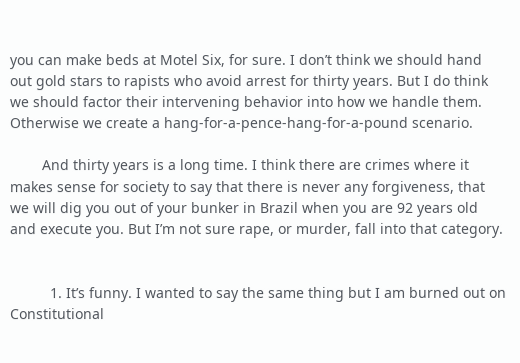you can make beds at Motel Six, for sure. I don’t think we should hand out gold stars to rapists who avoid arrest for thirty years. But I do think we should factor their intervening behavior into how we handle them. Otherwise we create a hang-for-a-pence-hang-for-a-pound scenario.

        And thirty years is a long time. I think there are crimes where it makes sense for society to say that there is never any forgiveness, that we will dig you out of your bunker in Brazil when you are 92 years old and execute you. But I’m not sure rape, or murder, fall into that category.


          1. It’s funny. I wanted to say the same thing but I am burned out on Constitutional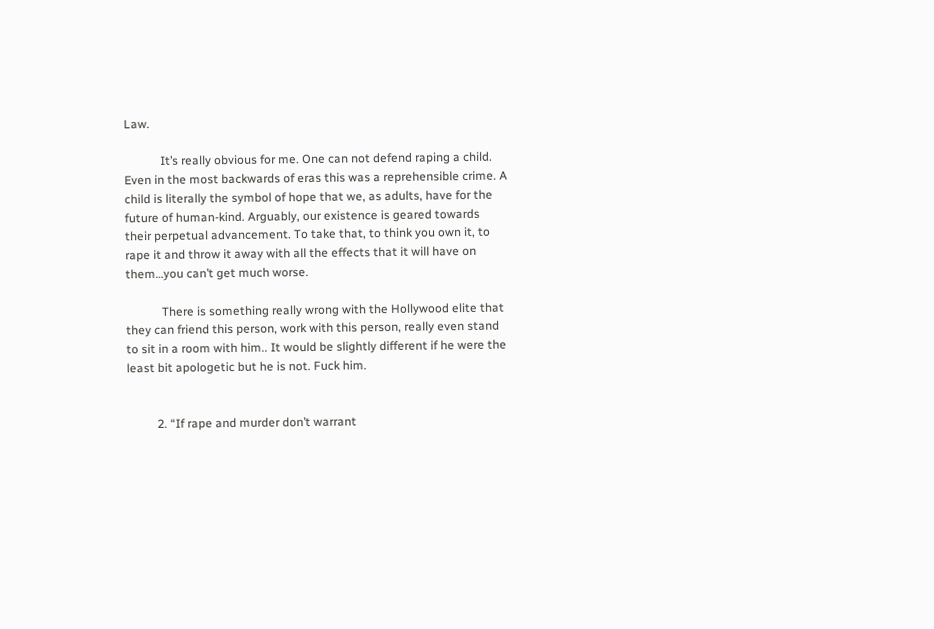Law.

            It’s really obvious for me. One can not defend raping a child. Even in the most backwards of eras this was a reprehensible crime. A child is literally the symbol of hope that we, as adults, have for the future of human-kind. Arguably, our existence is geared towards their perpetual advancement. To take that, to think you own it, to rape it and throw it away with all the effects that it will have on them…you can’t get much worse.

            There is something really wrong with the Hollywood elite that they can friend this person, work with this person, really even stand to sit in a room with him.. It would be slightly different if he were the least bit apologetic but he is not. Fuck him.


          2. “If rape and murder don’t warrant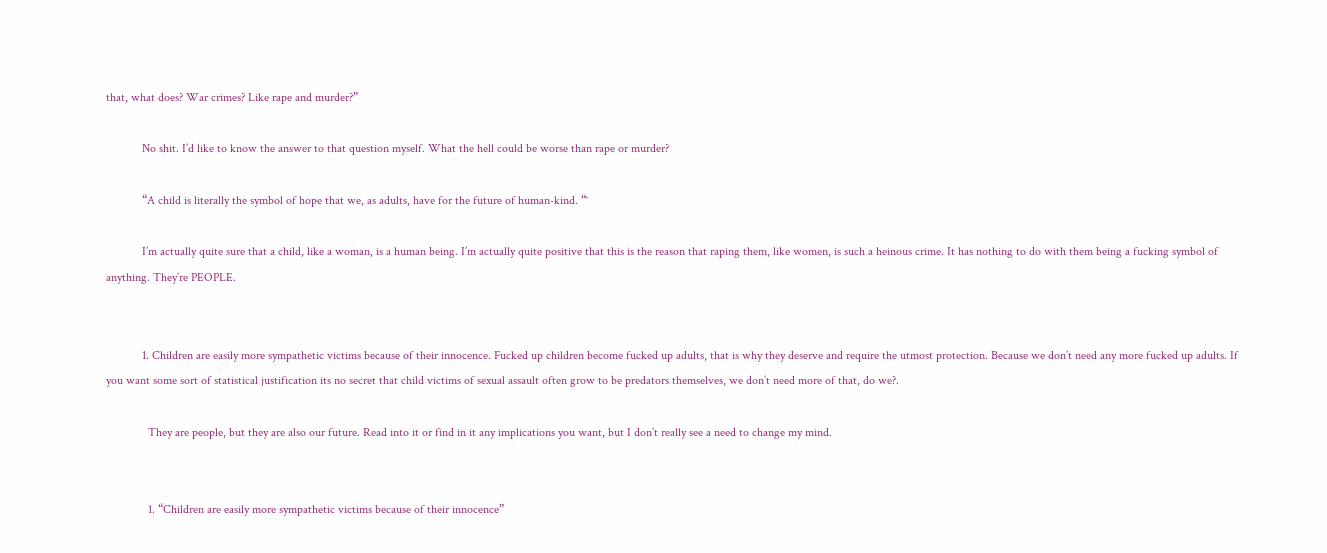that, what does? War crimes? Like rape and murder?”

            No shit. I’d like to know the answer to that question myself. What the hell could be worse than rape or murder?

            “A child is literally the symbol of hope that we, as adults, have for the future of human-kind. “‘

            I’m actually quite sure that a child, like a woman, is a human being. I’m actually quite positive that this is the reason that raping them, like women, is such a heinous crime. It has nothing to do with them being a fucking symbol of anything. They’re PEOPLE.


            1. Children are easily more sympathetic victims because of their innocence. Fucked up children become fucked up adults, that is why they deserve and require the utmost protection. Because we don’t need any more fucked up adults. If you want some sort of statistical justification its no secret that child victims of sexual assault often grow to be predators themselves, we don’t need more of that, do we?.

              They are people, but they are also our future. Read into it or find in it any implications you want, but I don’t really see a need to change my mind.


              1. “Children are easily more sympathetic victims because of their innocence”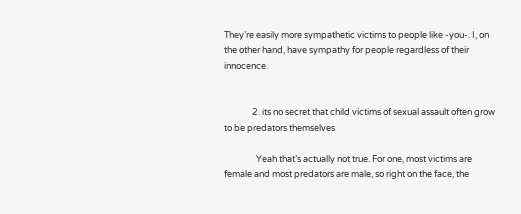They’re easily more sympathetic victims to people like -you-. I, on the other hand, have sympathy for people regardless of their innocence.


              2. its no secret that child victims of sexual assault often grow to be predators themselves

                Yeah that’s actually not true. For one, most victims are female and most predators are male, so right on the face, the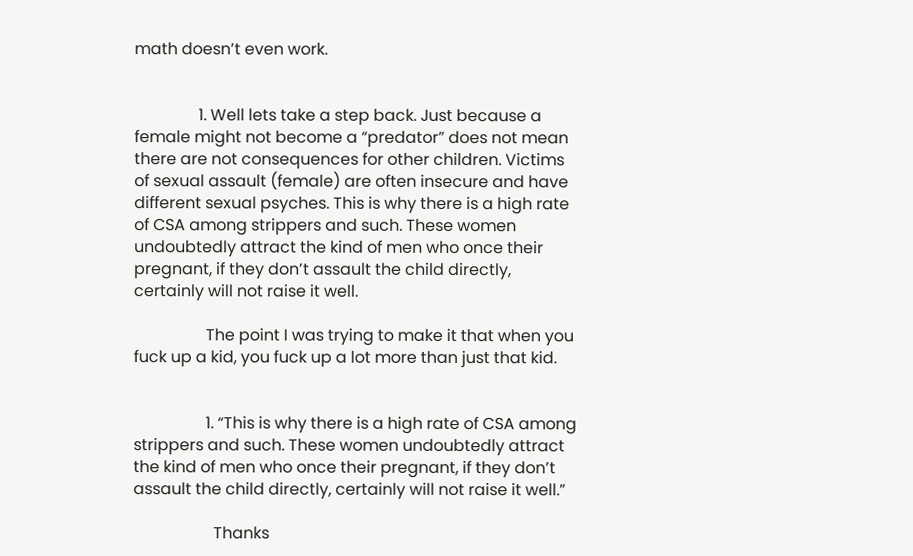math doesn’t even work.


                1. Well lets take a step back. Just because a female might not become a “predator” does not mean there are not consequences for other children. Victims of sexual assault (female) are often insecure and have different sexual psyches. This is why there is a high rate of CSA among strippers and such. These women undoubtedly attract the kind of men who once their pregnant, if they don’t assault the child directly, certainly will not raise it well.

                  The point I was trying to make it that when you fuck up a kid, you fuck up a lot more than just that kid.


                  1. “This is why there is a high rate of CSA among strippers and such. These women undoubtedly attract the kind of men who once their pregnant, if they don’t assault the child directly, certainly will not raise it well.”

                    Thanks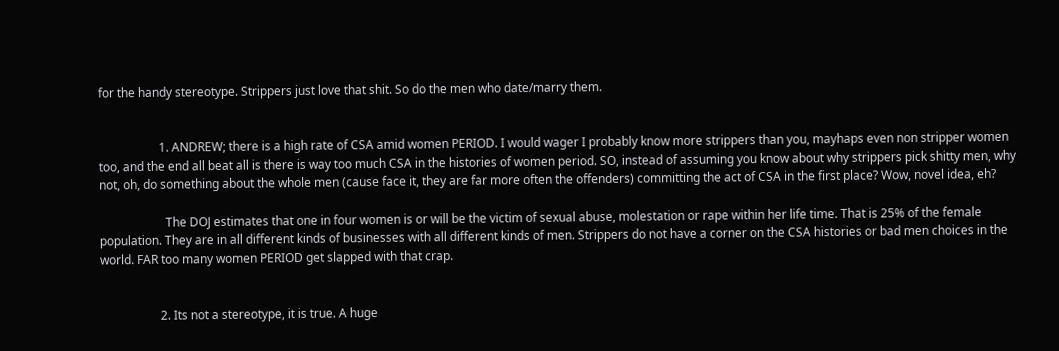for the handy stereotype. Strippers just love that shit. So do the men who date/marry them.


                    1. ANDREW; there is a high rate of CSA amid women PERIOD. I would wager I probably know more strippers than you, mayhaps even non stripper women too, and the end all beat all is there is way too much CSA in the histories of women period. SO, instead of assuming you know about why strippers pick shitty men, why not, oh, do something about the whole men (cause face it, they are far more often the offenders) committing the act of CSA in the first place? Wow, novel idea, eh?

                      The DOJ estimates that one in four women is or will be the victim of sexual abuse, molestation or rape within her life time. That is 25% of the female population. They are in all different kinds of businesses with all different kinds of men. Strippers do not have a corner on the CSA histories or bad men choices in the world. FAR too many women PERIOD get slapped with that crap.


                    2. Its not a stereotype, it is true. A huge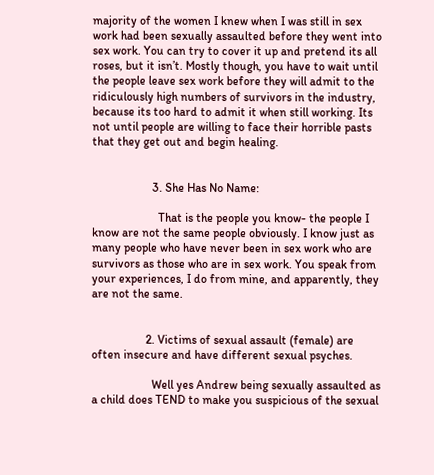majority of the women I knew when I was still in sex work had been sexually assaulted before they went into sex work. You can try to cover it up and pretend its all roses, but it isn’t. Mostly though, you have to wait until the people leave sex work before they will admit to the ridiculously high numbers of survivors in the industry, because its too hard to admit it when still working. Its not until people are willing to face their horrible pasts that they get out and begin healing.


                    3. She Has No Name:

                      That is the people you know- the people I know are not the same people obviously. I know just as many people who have never been in sex work who are survivors as those who are in sex work. You speak from your experiences, I do from mine, and apparently, they are not the same.


                  2. Victims of sexual assault (female) are often insecure and have different sexual psyches.

                    Well yes Andrew being sexually assaulted as a child does TEND to make you suspicious of the sexual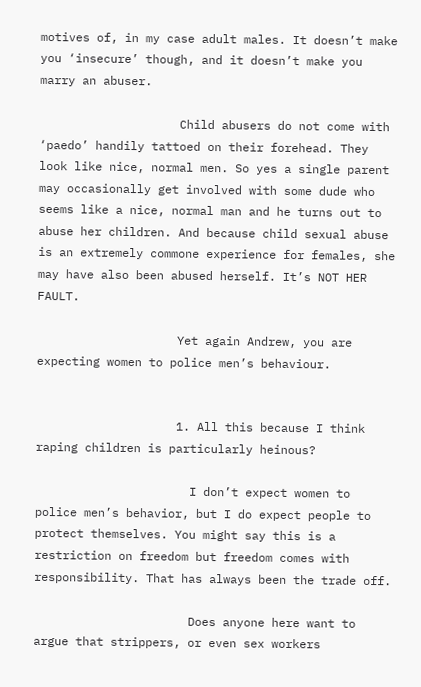motives of, in my case adult males. It doesn’t make you ‘insecure’ though, and it doesn’t make you marry an abuser.

                    Child abusers do not come with ‘paedo’ handily tattoed on their forehead. They look like nice, normal men. So yes a single parent may occasionally get involved with some dude who seems like a nice, normal man and he turns out to abuse her children. And because child sexual abuse is an extremely commone experience for females, she may have also been abused herself. It’s NOT HER FAULT.

                    Yet again Andrew, you are expecting women to police men’s behaviour.


                    1. All this because I think raping children is particularly heinous?

                      I don’t expect women to police men’s behavior, but I do expect people to protect themselves. You might say this is a restriction on freedom but freedom comes with responsibility. That has always been the trade off.

                      Does anyone here want to argue that strippers, or even sex workers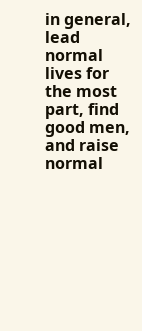in general, lead normal lives for the most part, find good men, and raise normal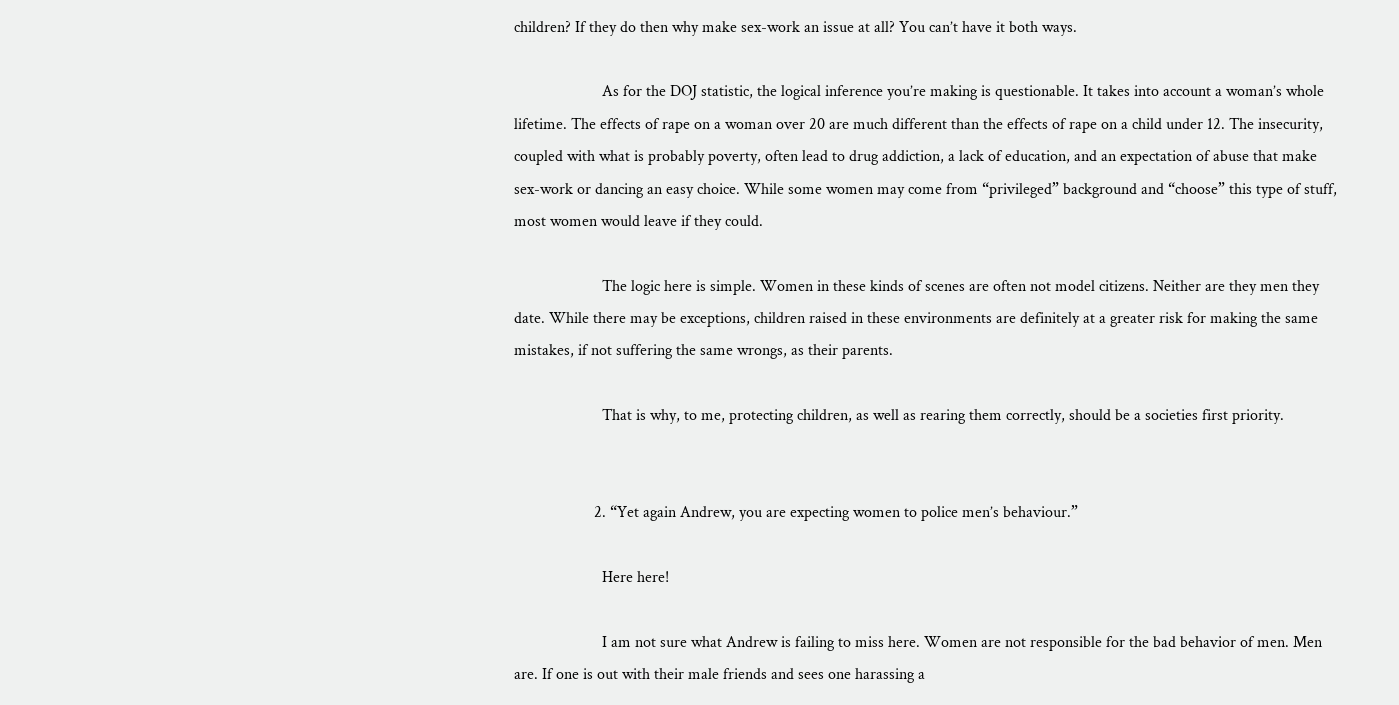children? If they do then why make sex-work an issue at all? You can’t have it both ways.

                      As for the DOJ statistic, the logical inference you’re making is questionable. It takes into account a woman’s whole lifetime. The effects of rape on a woman over 20 are much different than the effects of rape on a child under 12. The insecurity, coupled with what is probably poverty, often lead to drug addiction, a lack of education, and an expectation of abuse that make sex-work or dancing an easy choice. While some women may come from “privileged” background and “choose” this type of stuff, most women would leave if they could.

                      The logic here is simple. Women in these kinds of scenes are often not model citizens. Neither are they men they date. While there may be exceptions, children raised in these environments are definitely at a greater risk for making the same mistakes, if not suffering the same wrongs, as their parents.

                      That is why, to me, protecting children, as well as rearing them correctly, should be a societies first priority.


                    2. “Yet again Andrew, you are expecting women to police men’s behaviour.”

                      Here here!

                      I am not sure what Andrew is failing to miss here. Women are not responsible for the bad behavior of men. Men are. If one is out with their male friends and sees one harassing a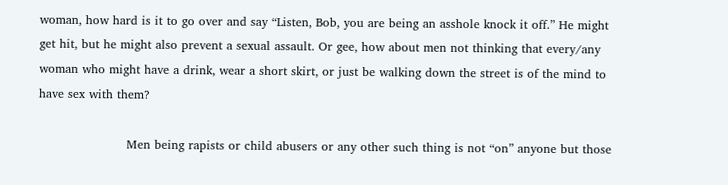woman, how hard is it to go over and say “Listen, Bob, you are being an asshole knock it off.” He might get hit, but he might also prevent a sexual assault. Or gee, how about men not thinking that every/any woman who might have a drink, wear a short skirt, or just be walking down the street is of the mind to have sex with them?

                      Men being rapists or child abusers or any other such thing is not “on” anyone but those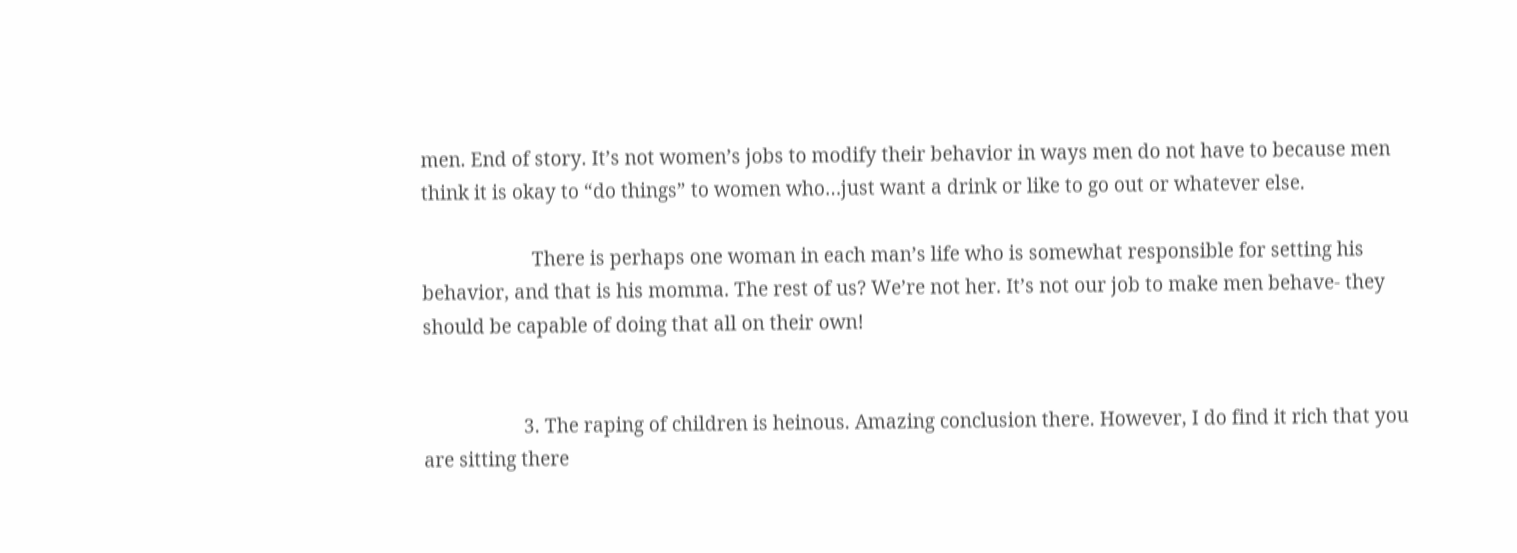men. End of story. It’s not women’s jobs to modify their behavior in ways men do not have to because men think it is okay to “do things” to women who…just want a drink or like to go out or whatever else.

                      There is perhaps one woman in each man’s life who is somewhat responsible for setting his behavior, and that is his momma. The rest of us? We’re not her. It’s not our job to make men behave- they should be capable of doing that all on their own!


                    3. The raping of children is heinous. Amazing conclusion there. However, I do find it rich that you are sitting there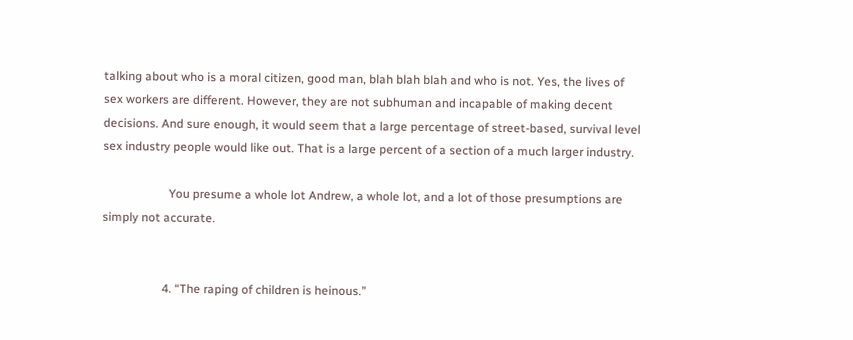talking about who is a moral citizen, good man, blah blah blah and who is not. Yes, the lives of sex workers are different. However, they are not subhuman and incapable of making decent decisions. And sure enough, it would seem that a large percentage of street-based, survival level sex industry people would like out. That is a large percent of a section of a much larger industry.

                      You presume a whole lot Andrew, a whole lot, and a lot of those presumptions are simply not accurate.


                    4. “The raping of children is heinous.”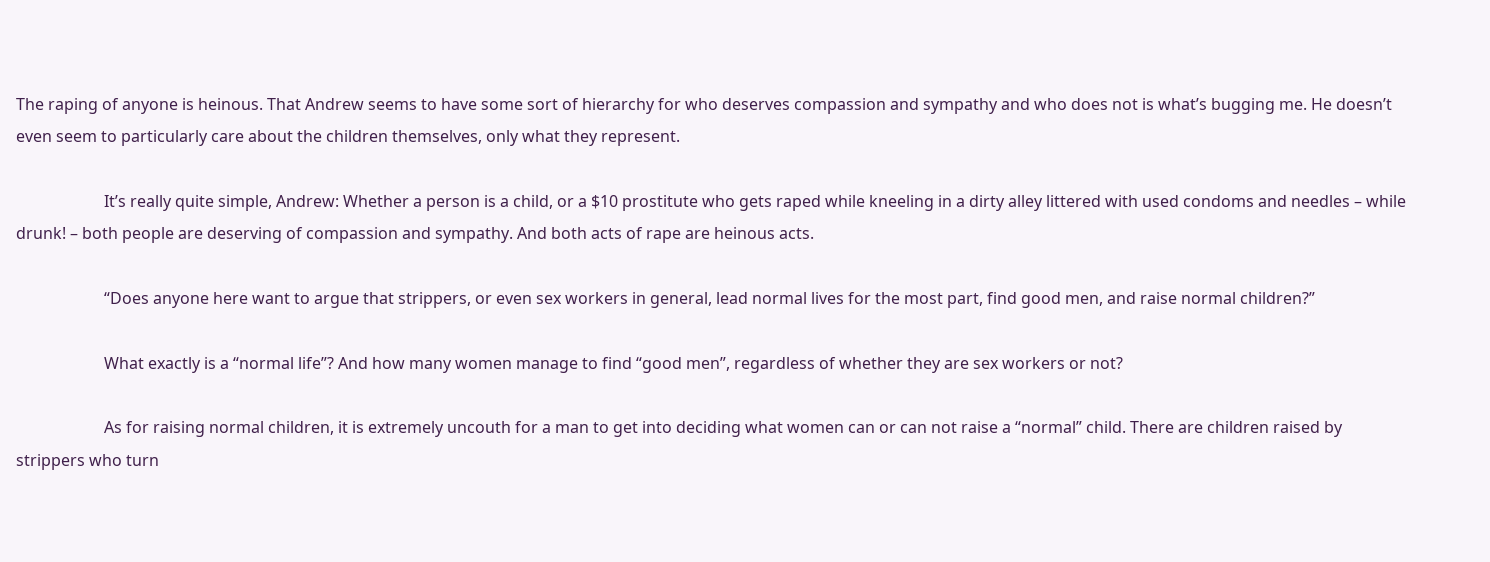The raping of anyone is heinous. That Andrew seems to have some sort of hierarchy for who deserves compassion and sympathy and who does not is what’s bugging me. He doesn’t even seem to particularly care about the children themselves, only what they represent.

                      It’s really quite simple, Andrew: Whether a person is a child, or a $10 prostitute who gets raped while kneeling in a dirty alley littered with used condoms and needles – while drunk! – both people are deserving of compassion and sympathy. And both acts of rape are heinous acts.

                      “Does anyone here want to argue that strippers, or even sex workers in general, lead normal lives for the most part, find good men, and raise normal children?”

                      What exactly is a “normal life”? And how many women manage to find “good men”, regardless of whether they are sex workers or not?

                      As for raising normal children, it is extremely uncouth for a man to get into deciding what women can or can not raise a “normal” child. There are children raised by strippers who turn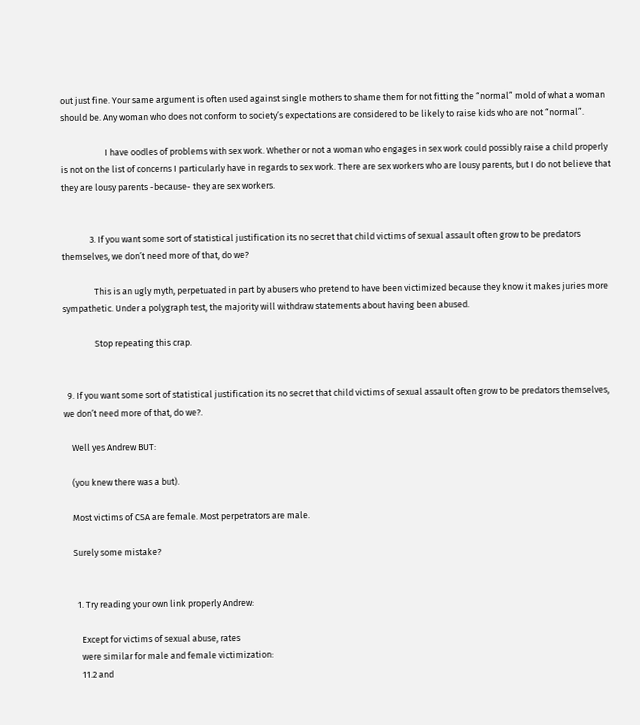out just fine. Your same argument is often used against single mothers to shame them for not fitting the “normal” mold of what a woman should be. Any woman who does not conform to society’s expectations are considered to be likely to raise kids who are not “normal”.

                      I have oodles of problems with sex work. Whether or not a woman who engages in sex work could possibly raise a child properly is not on the list of concerns I particularly have in regards to sex work. There are sex workers who are lousy parents, but I do not believe that they are lousy parents -because- they are sex workers.


              3. If you want some sort of statistical justification its no secret that child victims of sexual assault often grow to be predators themselves, we don’t need more of that, do we?

                This is an ugly myth, perpetuated in part by abusers who pretend to have been victimized because they know it makes juries more sympathetic. Under a polygraph test, the majority will withdraw statements about having been abused.

                Stop repeating this crap.


  9. If you want some sort of statistical justification its no secret that child victims of sexual assault often grow to be predators themselves, we don’t need more of that, do we?.

    Well yes Andrew BUT:

    (you knew there was a but).

    Most victims of CSA are female. Most perpetrators are male.

    Surely some mistake?


      1. Try reading your own link properly Andrew:

        Except for victims of sexual abuse, rates
        were similar for male and female victimization:
        11.2 and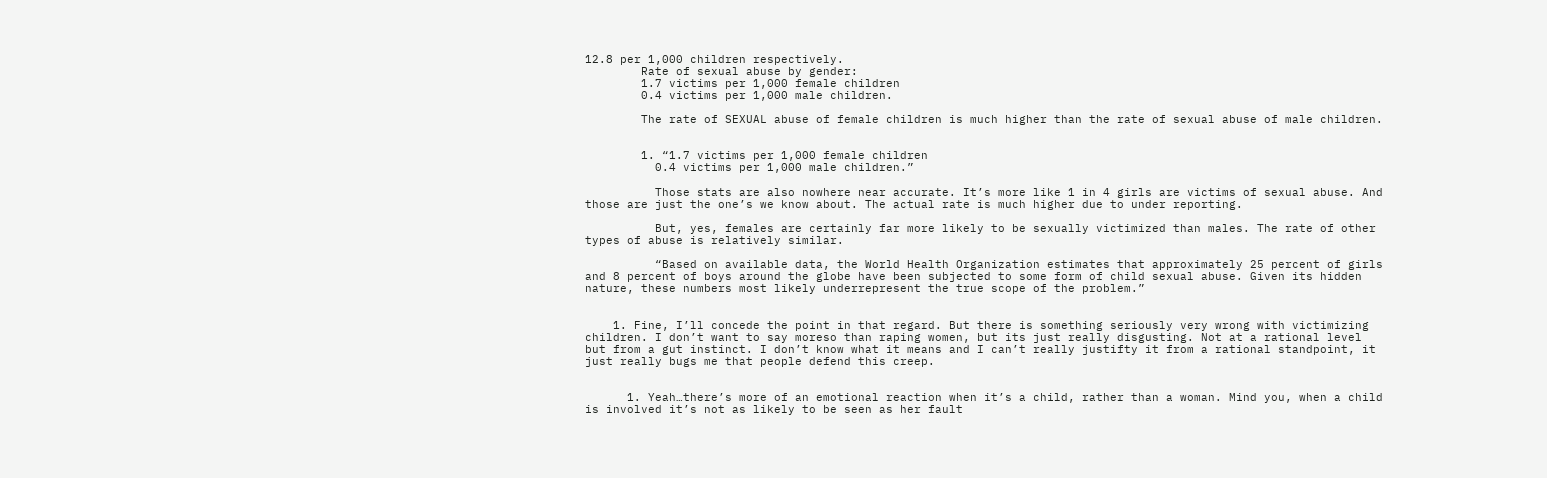12.8 per 1,000 children respectively.
        Rate of sexual abuse by gender:
        1.7 victims per 1,000 female children
        0.4 victims per 1,000 male children.

        The rate of SEXUAL abuse of female children is much higher than the rate of sexual abuse of male children.


        1. “1.7 victims per 1,000 female children
          0.4 victims per 1,000 male children.”

          Those stats are also nowhere near accurate. It’s more like 1 in 4 girls are victims of sexual abuse. And those are just the one’s we know about. The actual rate is much higher due to under reporting.

          But, yes, females are certainly far more likely to be sexually victimized than males. The rate of other types of abuse is relatively similar.

          “Based on available data, the World Health Organization estimates that approximately 25 percent of girls and 8 percent of boys around the globe have been subjected to some form of child sexual abuse. Given its hidden nature, these numbers most likely underrepresent the true scope of the problem.”


    1. Fine, I’ll concede the point in that regard. But there is something seriously very wrong with victimizing children. I don’t want to say moreso than raping women, but its just really disgusting. Not at a rational level but from a gut instinct. I don’t know what it means and I can’t really justifty it from a rational standpoint, it just really bugs me that people defend this creep.


      1. Yeah…there’s more of an emotional reaction when it’s a child, rather than a woman. Mind you, when a child is involved it’s not as likely to be seen as her fault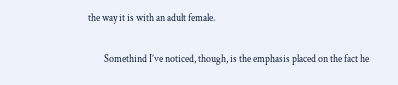the way it is with an adult female.

        Somethind I’ve noticed, though, is the emphasis placed on the fact he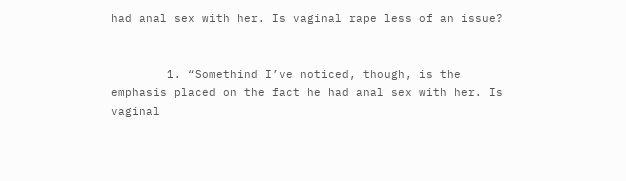had anal sex with her. Is vaginal rape less of an issue?


        1. “Somethind I’ve noticed, though, is the emphasis placed on the fact he had anal sex with her. Is vaginal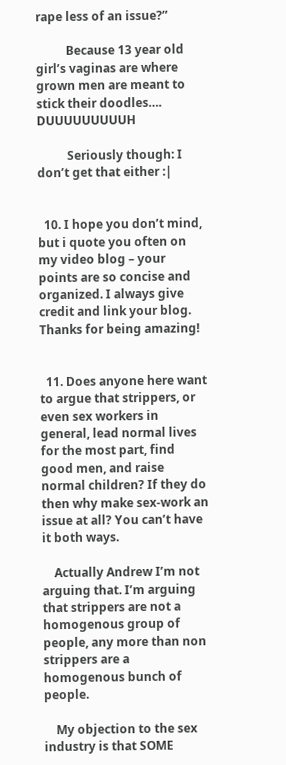rape less of an issue?”

          Because 13 year old girl’s vaginas are where grown men are meant to stick their doodles…. DUUUUUUUUUH

          Seriously though: I don’t get that either :|


  10. I hope you don’t mind, but i quote you often on my video blog – your points are so concise and organized. I always give credit and link your blog. Thanks for being amazing!


  11. Does anyone here want to argue that strippers, or even sex workers in general, lead normal lives for the most part, find good men, and raise normal children? If they do then why make sex-work an issue at all? You can’t have it both ways.

    Actually Andrew I’m not arguing that. I’m arguing that strippers are not a homogenous group of people, any more than non strippers are a homogenous bunch of people.

    My objection to the sex industry is that SOME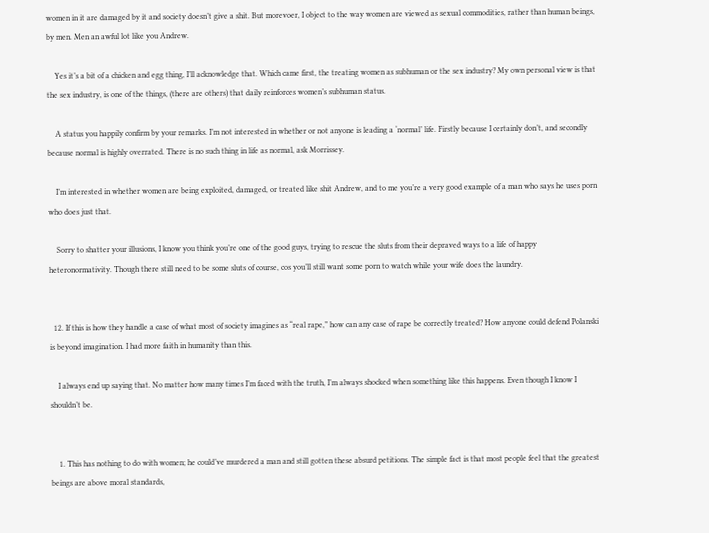women in it are damaged by it and society doesn’t give a shit. But morevoer, I object to the way women are viewed as sexual commodities, rather than human beings, by men. Men an awful lot like you Andrew.

    Yes it’s a bit of a chicken and egg thing, I’ll acknowledge that. Which came first, the treating women as subhuman or the sex industry? My own personal view is that the sex industry, is one of the things, (there are others) that daily reinforces women’s subhuman status.

    A status you happily confirm by your remarks. I’m not interested in whether or not anyone is leading a ‘normal’ life. Firstly because I certainly don’t, and secondly because normal is highly overrated. There is no such thing in life as normal, ask Morrissey.

    I’m interested in whether women are being exploited, damaged, or treated like shit Andrew, and to me you’re a very good example of a man who says he uses porn who does just that.

    Sorry to shatter your illusions, I know you think you’re one of the good guys, trying to rescue the sluts from their depraved ways to a life of happy heteronormativity. Though there still need to be some sluts of course, cos you’ll still want some porn to watch while your wife does the laundry.


  12. If this is how they handle a case of what most of society imagines as “real rape,” how can any case of rape be correctly treated? How anyone could defend Polanski is beyond imagination. I had more faith in humanity than this.

    I always end up saying that. No matter how many times I’m faced with the truth, I’m always shocked when something like this happens. Even though I know I shouldn’t be.


    1. This has nothing to do with women; he could’ve murdered a man and still gotten these absurd petitions. The simple fact is that most people feel that the greatest beings are above moral standards,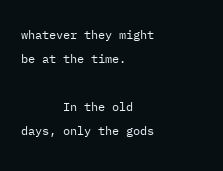whatever they might be at the time.

      In the old days, only the gods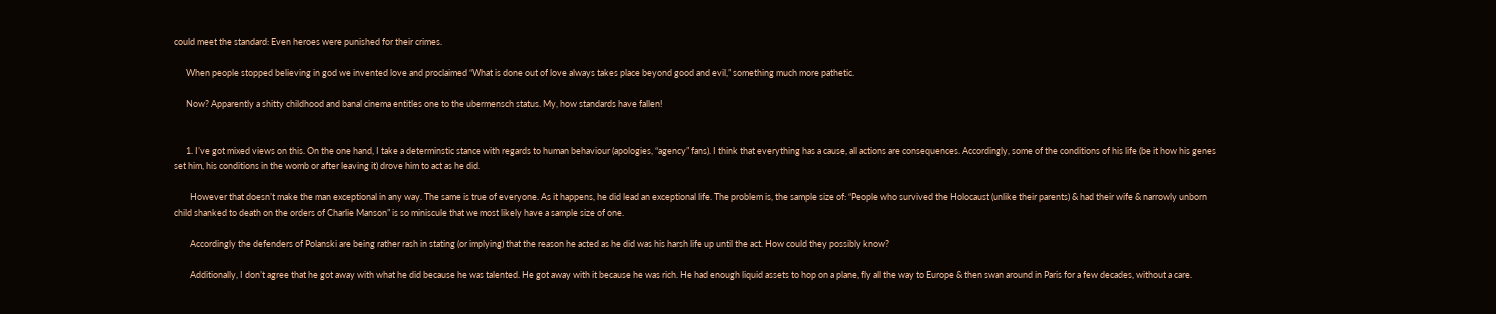could meet the standard: Even heroes were punished for their crimes.

      When people stopped believing in god we invented love and proclaimed “What is done out of love always takes place beyond good and evil,” something much more pathetic.

      Now? Apparently a shitty childhood and banal cinema entitles one to the ubermensch status. My, how standards have fallen!


      1. I’ve got mixed views on this. On the one hand, I take a determinstic stance with regards to human behaviour (apologies, “agency” fans). I think that everything has a cause, all actions are consequences. Accordingly, some of the conditions of his life (be it how his genes set him, his conditions in the womb or after leaving it) drove him to act as he did.

        However that doesn’t make the man exceptional in any way. The same is true of everyone. As it happens, he did lead an exceptional life. The problem is, the sample size of: “People who survived the Holocaust (unlike their parents) & had their wife & narrowly unborn child shanked to death on the orders of Charlie Manson” is so miniscule that we most likely have a sample size of one.

        Accordingly the defenders of Polanski are being rather rash in stating (or implying) that the reason he acted as he did was his harsh life up until the act. How could they possibly know?

        Additionally, I don’t agree that he got away with what he did because he was talented. He got away with it because he was rich. He had enough liquid assets to hop on a plane, fly all the way to Europe & then swan around in Paris for a few decades, without a care.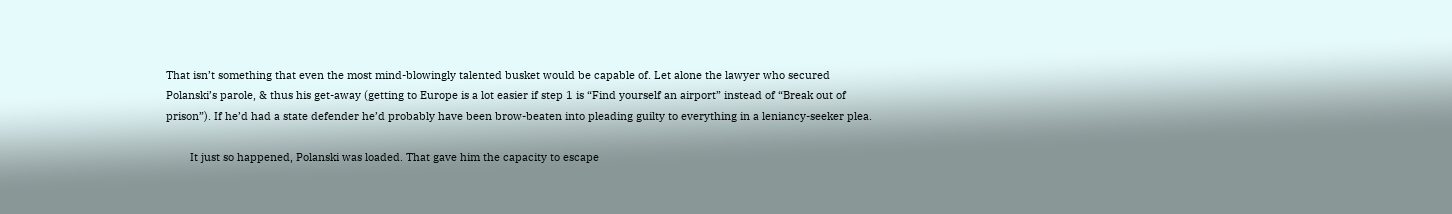That isn’t something that even the most mind-blowingly talented busket would be capable of. Let alone the lawyer who secured Polanski’s parole, & thus his get-away (getting to Europe is a lot easier if step 1 is “Find yourself an airport” instead of “Break out of prison”). If he’d had a state defender he’d probably have been brow-beaten into pleading guilty to everything in a leniancy-seeker plea.

        It just so happened, Polanski was loaded. That gave him the capacity to escape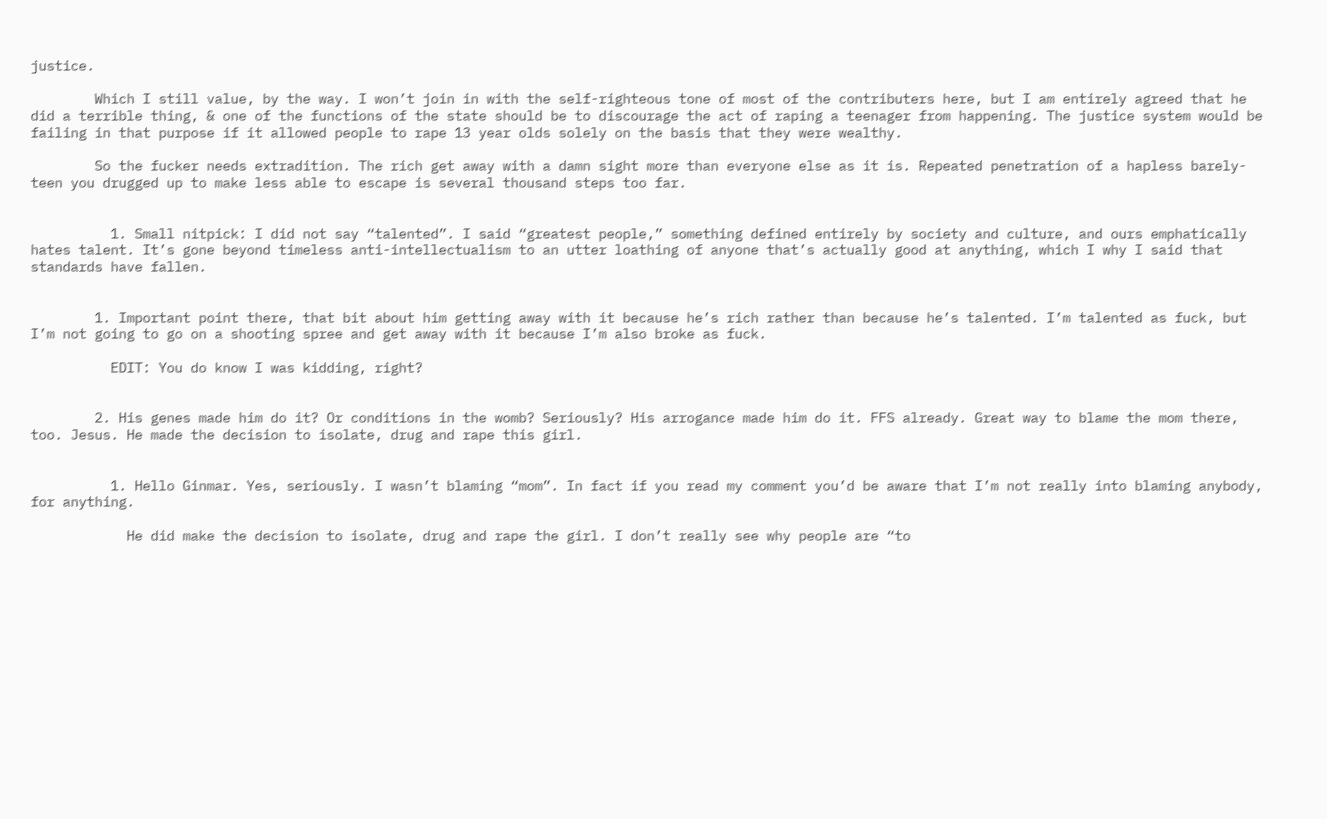justice.

        Which I still value, by the way. I won’t join in with the self-righteous tone of most of the contributers here, but I am entirely agreed that he did a terrible thing, & one of the functions of the state should be to discourage the act of raping a teenager from happening. The justice system would be failing in that purpose if it allowed people to rape 13 year olds solely on the basis that they were wealthy.

        So the fucker needs extradition. The rich get away with a damn sight more than everyone else as it is. Repeated penetration of a hapless barely-teen you drugged up to make less able to escape is several thousand steps too far.


          1. Small nitpick: I did not say “talented”. I said “greatest people,” something defined entirely by society and culture, and ours emphatically hates talent. It’s gone beyond timeless anti-intellectualism to an utter loathing of anyone that’s actually good at anything, which I why I said that standards have fallen.


        1. Important point there, that bit about him getting away with it because he’s rich rather than because he’s talented. I’m talented as fuck, but I’m not going to go on a shooting spree and get away with it because I’m also broke as fuck.

          EDIT: You do know I was kidding, right?


        2. His genes made him do it? Or conditions in the womb? Seriously? His arrogance made him do it. FFS already. Great way to blame the mom there, too. Jesus. He made the decision to isolate, drug and rape this girl.


          1. Hello Ginmar. Yes, seriously. I wasn’t blaming “mom”. In fact if you read my comment you’d be aware that I’m not really into blaming anybody, for anything.

            He did make the decision to isolate, drug and rape the girl. I don’t really see why people are “to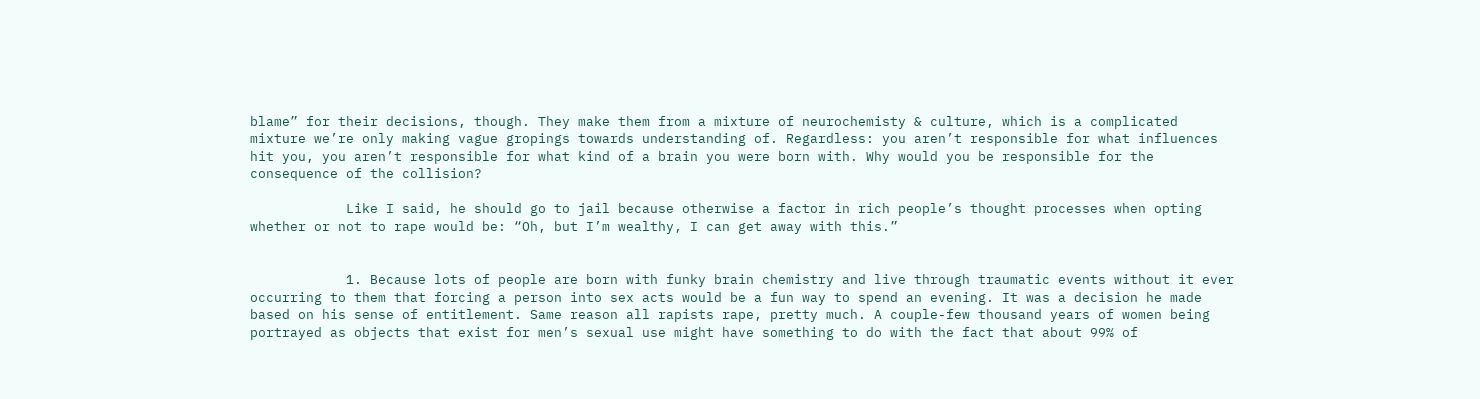blame” for their decisions, though. They make them from a mixture of neurochemisty & culture, which is a complicated mixture we’re only making vague gropings towards understanding of. Regardless: you aren’t responsible for what influences hit you, you aren’t responsible for what kind of a brain you were born with. Why would you be responsible for the consequence of the collision?

            Like I said, he should go to jail because otherwise a factor in rich people’s thought processes when opting whether or not to rape would be: “Oh, but I’m wealthy, I can get away with this.”


            1. Because lots of people are born with funky brain chemistry and live through traumatic events without it ever occurring to them that forcing a person into sex acts would be a fun way to spend an evening. It was a decision he made based on his sense of entitlement. Same reason all rapists rape, pretty much. A couple-few thousand years of women being portrayed as objects that exist for men’s sexual use might have something to do with the fact that about 99% of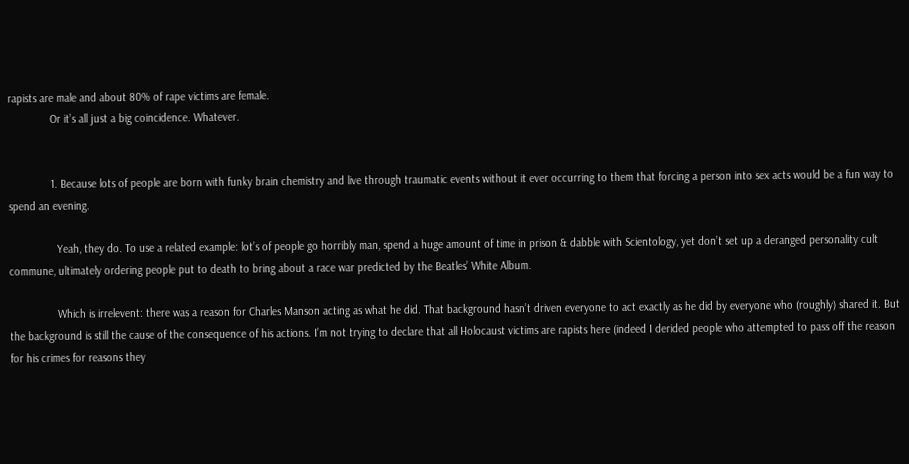rapists are male and about 80% of rape victims are female.
              Or it’s all just a big coincidence. Whatever.


              1. Because lots of people are born with funky brain chemistry and live through traumatic events without it ever occurring to them that forcing a person into sex acts would be a fun way to spend an evening.

                Yeah, they do. To use a related example: lot’s of people go horribly man, spend a huge amount of time in prison & dabble with Scientology, yet don’t set up a deranged personality cult commune, ultimately ordering people put to death to bring about a race war predicted by the Beatles’ White Album.

                Which is irrelevent: there was a reason for Charles Manson acting as what he did. That background hasn’t driven everyone to act exactly as he did by everyone who (roughly) shared it. But the background is still the cause of the consequence of his actions. I’m not trying to declare that all Holocaust victims are rapists here (indeed I derided people who attempted to pass off the reason for his crimes for reasons they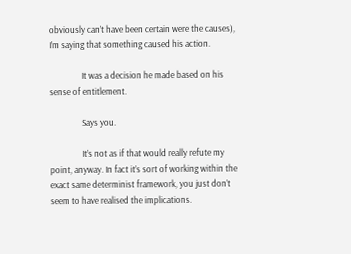obviously can’t have been certain were the causes), I’m saying that something caused his action.

                It was a decision he made based on his sense of entitlement.

                Says you.

                It’s not as if that would really refute my point, anyway. In fact it’s sort of working within the exact same determinist framework, you just don’t seem to have realised the implications.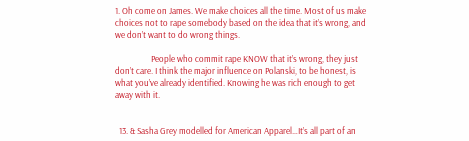1. Oh come on James. We make choices all the time. Most of us make choices not to rape somebody based on the idea that it’s wrong, and we don’t want to do wrong things.

                  People who commit rape KNOW that it’s wrong, they just don’t care. I think the major influence on Polanski, to be honest, is what you’ve already identified. Knowing he was rich enough to get away with it.


  13. & Sasha Grey modelled for American Apparel…It’s all part of an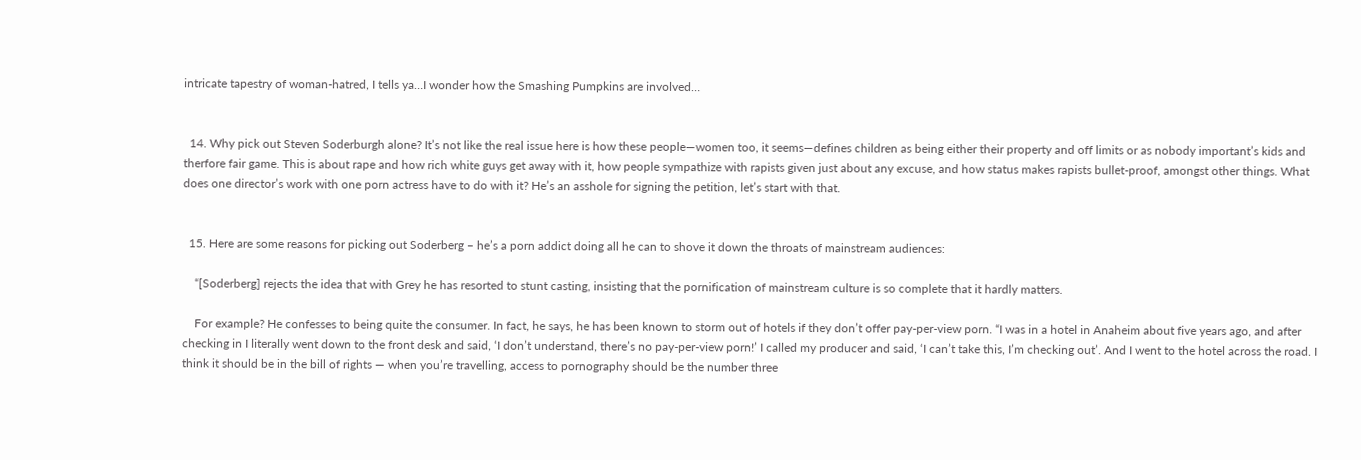intricate tapestry of woman-hatred, I tells ya…I wonder how the Smashing Pumpkins are involved…


  14. Why pick out Steven Soderburgh alone? It’s not like the real issue here is how these people—women too, it seems—defines children as being either their property and off limits or as nobody important’s kids and therfore fair game. This is about rape and how rich white guys get away with it, how people sympathize with rapists given just about any excuse, and how status makes rapists bullet-proof, amongst other things. What does one director’s work with one porn actress have to do with it? He’s an asshole for signing the petition, let’s start with that.


  15. Here are some reasons for picking out Soderberg – he’s a porn addict doing all he can to shove it down the throats of mainstream audiences:

    “[Soderberg] rejects the idea that with Grey he has resorted to stunt casting, insisting that the pornification of mainstream culture is so complete that it hardly matters.

    For example? He confesses to being quite the consumer. In fact, he says, he has been known to storm out of hotels if they don’t offer pay-per-view porn. “I was in a hotel in Anaheim about five years ago, and after checking in I literally went down to the front desk and said, ‘I don’t understand, there’s no pay-per-view porn!’ I called my producer and said, ‘I can’t take this, I’m checking out’. And I went to the hotel across the road. I think it should be in the bill of rights — when you’re travelling, access to pornography should be the number three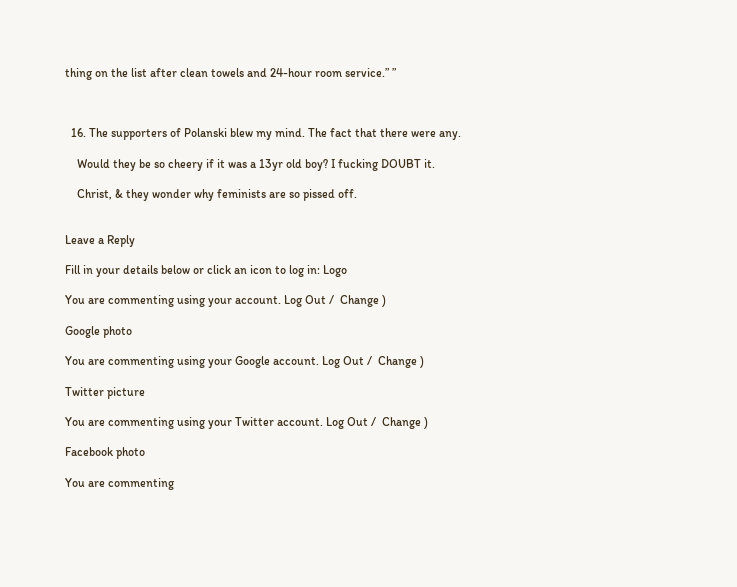thing on the list after clean towels and 24-hour room service.” ”



  16. The supporters of Polanski blew my mind. The fact that there were any.

    Would they be so cheery if it was a 13yr old boy? I fucking DOUBT it.

    Christ, & they wonder why feminists are so pissed off.


Leave a Reply

Fill in your details below or click an icon to log in: Logo

You are commenting using your account. Log Out /  Change )

Google photo

You are commenting using your Google account. Log Out /  Change )

Twitter picture

You are commenting using your Twitter account. Log Out /  Change )

Facebook photo

You are commenting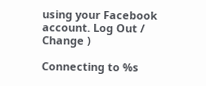using your Facebook account. Log Out /  Change )

Connecting to %s